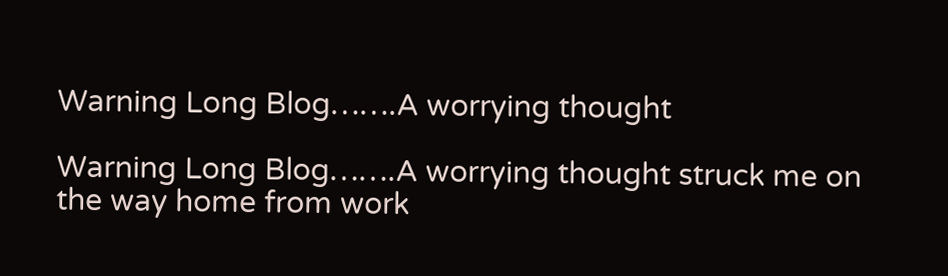Warning Long Blog…….A worrying thought

Warning Long Blog…….A worrying thought struck me on the way home from work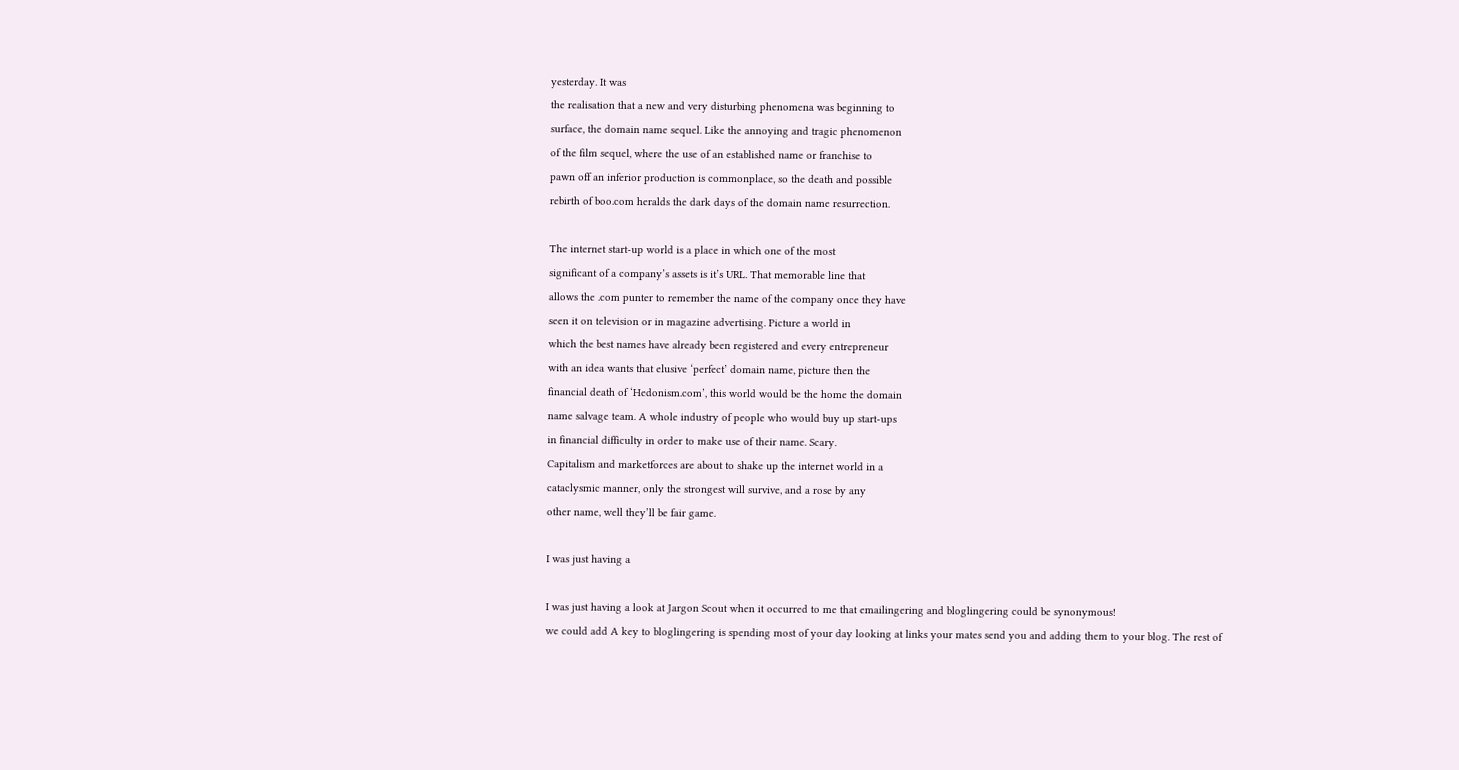yesterday. It was
the realisation that a new and very disturbing phenomena was beginning to
surface, the domain name sequel. Like the annoying and tragic phenomenon
of the film sequel, where the use of an established name or franchise to
pawn off an inferior production is commonplace, so the death and possible
rebirth of boo.com heralds the dark days of the domain name resurrection.

The internet start-up world is a place in which one of the most
significant of a company’s assets is it’s URL. That memorable line that
allows the .com punter to remember the name of the company once they have
seen it on television or in magazine advertising. Picture a world in
which the best names have already been registered and every entrepreneur
with an idea wants that elusive ‘perfect’ domain name, picture then the
financial death of ‘Hedonism.com’, this world would be the home the domain
name salvage team. A whole industry of people who would buy up start-ups
in financial difficulty in order to make use of their name. Scary.
Capitalism and marketforces are about to shake up the internet world in a
cataclysmic manner, only the strongest will survive, and a rose by any
other name, well they’ll be fair game.

I was just having a

I was just having a look at Jargon Scout when it occurred to me that emailingering and bloglingering could be synonymous!
we could add A key to bloglingering is spending most of your day looking at links your mates send you and adding them to your blog. The rest of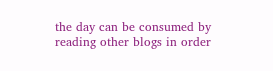the day can be consumed by reading other blogs in order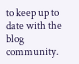to keep up to date with the blog community.